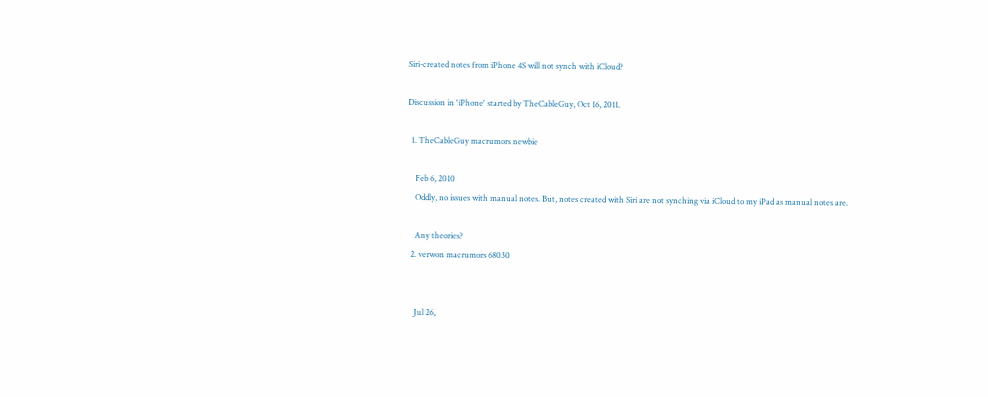Siri-created notes from iPhone 4S will not synch with iCloud?

Discussion in 'iPhone' started by TheCableGuy, Oct 16, 2011.

  1. TheCableGuy macrumors newbie

    Feb 6, 2010
    Oddly, no issues with manual notes. But, notes created with Siri are not synching via iCloud to my iPad as manual notes are.

    Any theories?
  2. verwon macrumors 68030


    Jul 26,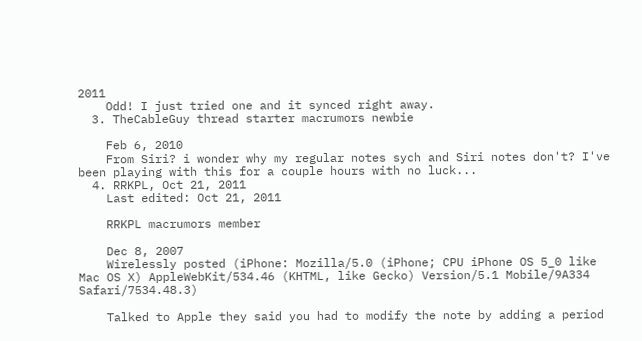2011
    Odd! I just tried one and it synced right away.
  3. TheCableGuy thread starter macrumors newbie

    Feb 6, 2010
    From Siri? i wonder why my regular notes sych and Siri notes don't? I've been playing with this for a couple hours with no luck...
  4. RRKPL, Oct 21, 2011
    Last edited: Oct 21, 2011

    RRKPL macrumors member

    Dec 8, 2007
    Wirelessly posted (iPhone: Mozilla/5.0 (iPhone; CPU iPhone OS 5_0 like Mac OS X) AppleWebKit/534.46 (KHTML, like Gecko) Version/5.1 Mobile/9A334 Safari/7534.48.3)

    Talked to Apple they said you had to modify the note by adding a period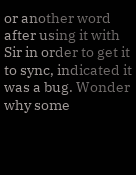or another word after using it with Sir in order to get it to sync, indicated it was a bug. Wonder why some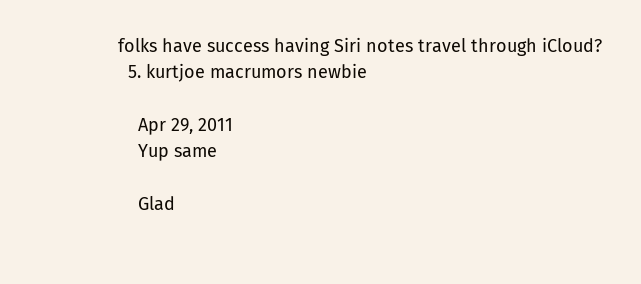folks have success having Siri notes travel through iCloud?
  5. kurtjoe macrumors newbie

    Apr 29, 2011
    Yup same

    Glad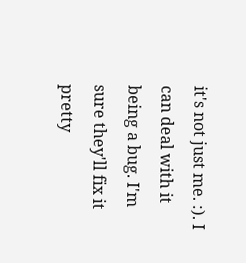it's not just me. :). I can deal with it being a bug. I'm sure they'll fix it pretty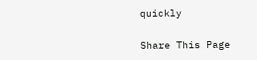quickly

Share This Page